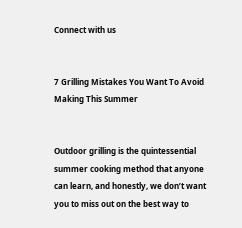Connect with us


7 Grilling Mistakes You Want To Avoid Making This Summer


Outdoor grilling is the quintessential summer cooking method that anyone can learn, and honestly, we don’t want you to miss out on the best way to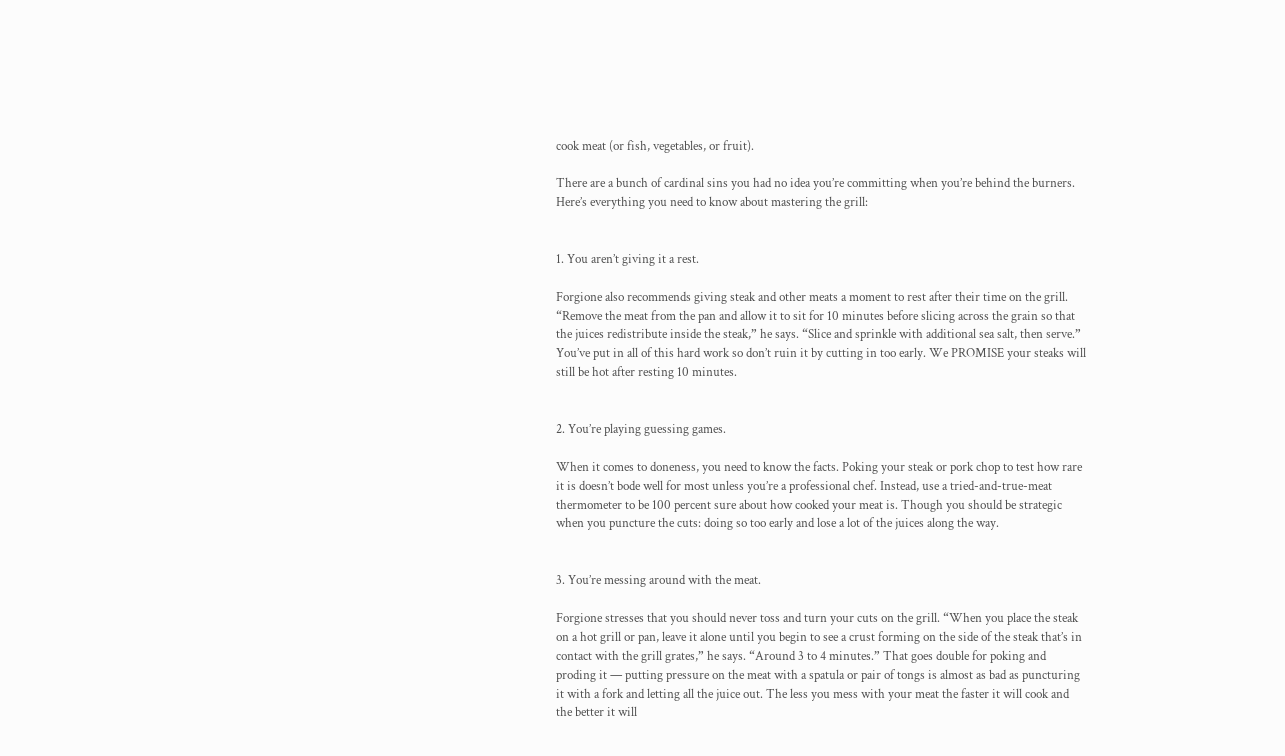cook meat (or fish, vegetables, or fruit).

There are a bunch of cardinal sins you had no idea you’re committing when you’re behind the burners. Here’s everything you need to know about mastering the grill:


1. You aren’t giving it a rest.

Forgione also recommends giving steak and other meats a moment to rest after their time on the grill. “Remove the meat from the pan and allow it to sit for 10 minutes before slicing across the grain so that the juices redistribute inside the steak,” he says. “Slice and sprinkle with additional sea salt, then serve.” You’ve put in all of this hard work so don’t ruin it by cutting in too early. We PROMISE your steaks will still be hot after resting 10 minutes.


2. You’re playing guessing games.

When it comes to doneness, you need to know the facts. Poking your steak or pork chop to test how rare it is doesn’t bode well for most unless you’re a professional chef. Instead, use a tried-and-true-meat thermometer to be 100 percent sure about how cooked your meat is. Though you should be strategic when you puncture the cuts: doing so too early and lose a lot of the juices along the way.


3. You’re messing around with the meat.

Forgione stresses that you should never toss and turn your cuts on the grill. “When you place the steak on a hot grill or pan, leave it alone until you begin to see a crust forming on the side of the steak that’s in contact with the grill grates,” he says. “Around 3 to 4 minutes.” That goes double for poking and proding it — putting pressure on the meat with a spatula or pair of tongs is almost as bad as puncturing it with a fork and letting all the juice out. The less you mess with your meat the faster it will cook and the better it will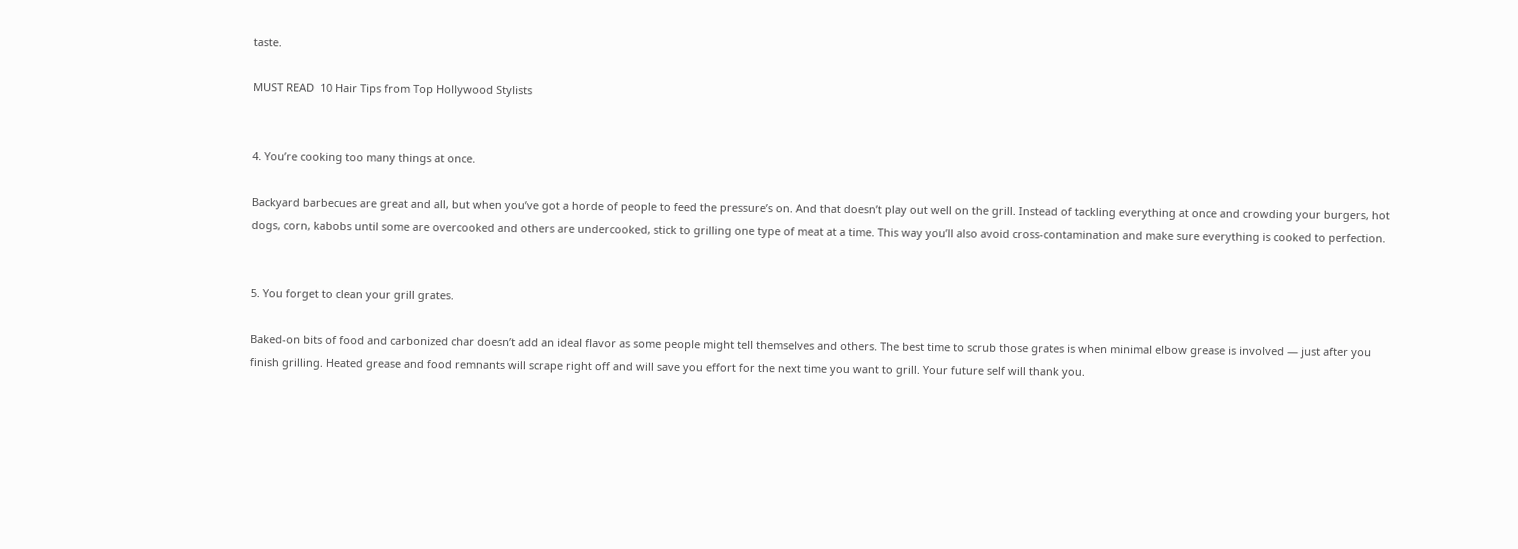taste.

MUST READ  10 Hair Tips from Top Hollywood Stylists


4. You’re cooking too many things at once.

Backyard barbecues are great and all, but when you’ve got a horde of people to feed the pressure’s on. And that doesn’t play out well on the grill. Instead of tackling everything at once and crowding your burgers, hot dogs, corn, kabobs until some are overcooked and others are undercooked, stick to grilling one type of meat at a time. This way you’ll also avoid cross-contamination and make sure everything is cooked to perfection.


5. You forget to clean your grill grates.

Baked-on bits of food and carbonized char doesn’t add an ideal flavor as some people might tell themselves and others. The best time to scrub those grates is when minimal elbow grease is involved — just after you finish grilling. Heated grease and food remnants will scrape right off and will save you effort for the next time you want to grill. Your future self will thank you.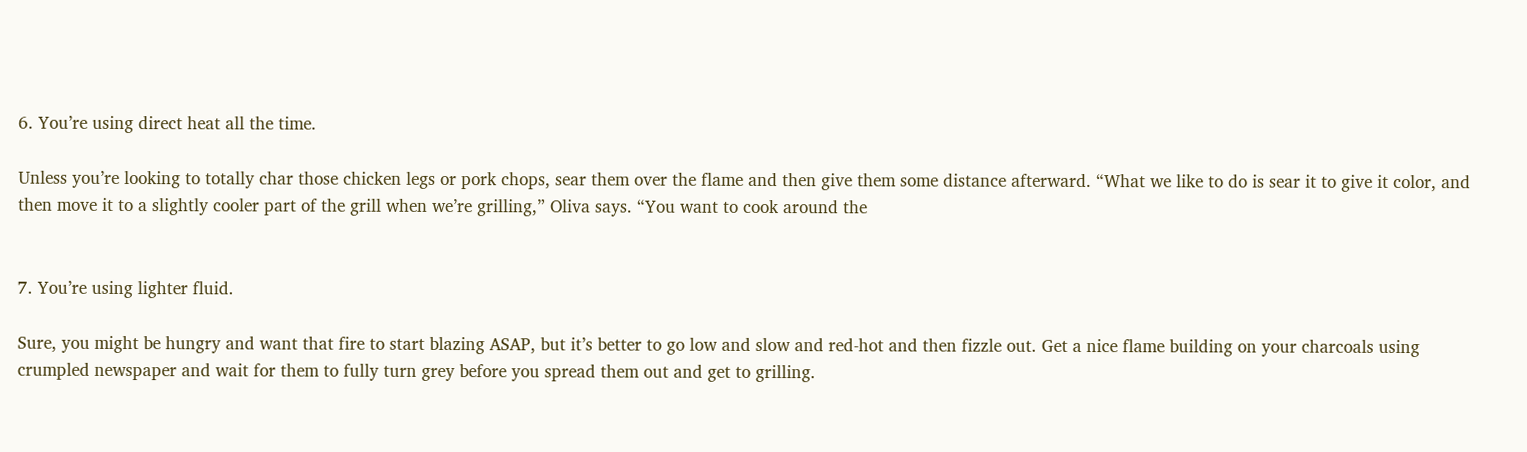6. You’re using direct heat all the time.

Unless you’re looking to totally char those chicken legs or pork chops, sear them over the flame and then give them some distance afterward. “What we like to do is sear it to give it color, and then move it to a slightly cooler part of the grill when we’re grilling,” Oliva says. “You want to cook around the


7. You’re using lighter fluid.

Sure, you might be hungry and want that fire to start blazing ASAP, but it’s better to go low and slow and red-hot and then fizzle out. Get a nice flame building on your charcoals using crumpled newspaper and wait for them to fully turn grey before you spread them out and get to grilling.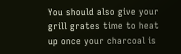You should also give your grill grates time to heat up once your charcoal is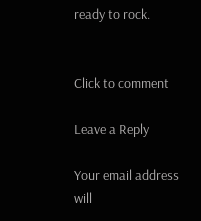ready to rock.


Click to comment

Leave a Reply

Your email address will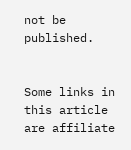not be published.


Some links in this article are affiliate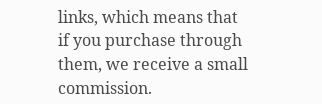links, which means that if you purchase through them, we receive a small commission.